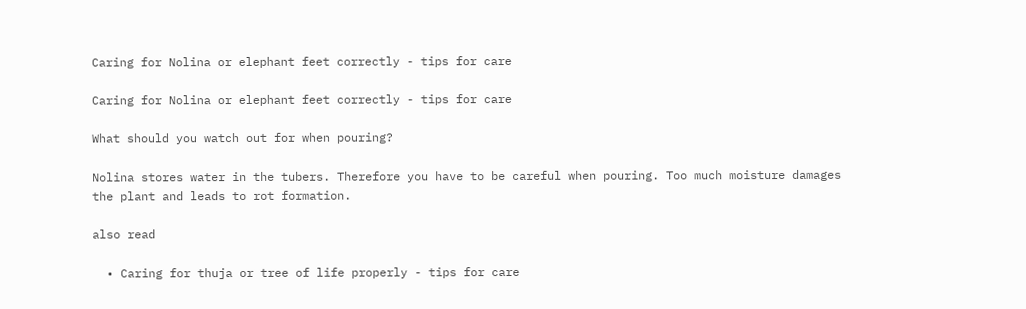Caring for Nolina or elephant feet correctly - tips for care

Caring for Nolina or elephant feet correctly - tips for care

What should you watch out for when pouring?

Nolina stores water in the tubers. Therefore you have to be careful when pouring. Too much moisture damages the plant and leads to rot formation.

also read

  • Caring for thuja or tree of life properly - tips for care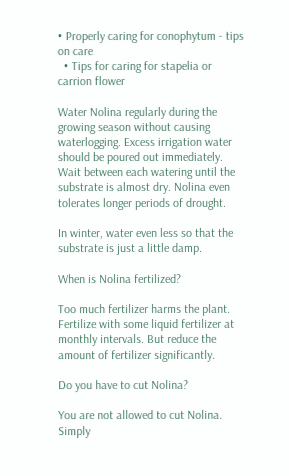• Properly caring for conophytum - tips on care
  • Tips for caring for stapelia or carrion flower

Water Nolina regularly during the growing season without causing waterlogging. Excess irrigation water should be poured out immediately. Wait between each watering until the substrate is almost dry. Nolina even tolerates longer periods of drought.

In winter, water even less so that the substrate is just a little damp.

When is Nolina fertilized?

Too much fertilizer harms the plant. Fertilize with some liquid fertilizer at monthly intervals. But reduce the amount of fertilizer significantly.

Do you have to cut Nolina?

You are not allowed to cut Nolina. Simply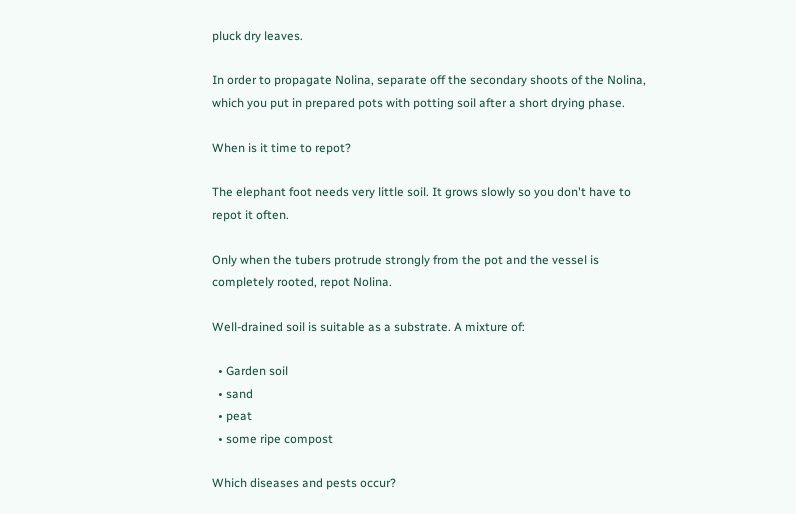pluck dry leaves.

In order to propagate Nolina, separate off the secondary shoots of the Nolina, which you put in prepared pots with potting soil after a short drying phase.

When is it time to repot?

The elephant foot needs very little soil. It grows slowly so you don't have to repot it often.

Only when the tubers protrude strongly from the pot and the vessel is completely rooted, repot Nolina.

Well-drained soil is suitable as a substrate. A mixture of:

  • Garden soil
  • sand
  • peat
  • some ripe compost

Which diseases and pests occur?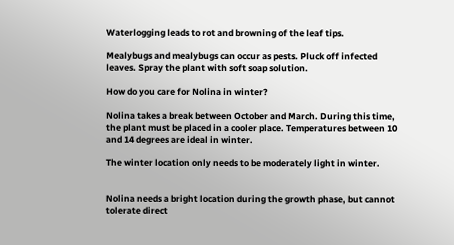Waterlogging leads to rot and browning of the leaf tips.

Mealybugs and mealybugs can occur as pests. Pluck off infected leaves. Spray the plant with soft soap solution.

How do you care for Nolina in winter?

Nolina takes a break between October and March. During this time, the plant must be placed in a cooler place. Temperatures between 10 and 14 degrees are ideal in winter.

The winter location only needs to be moderately light in winter.


Nolina needs a bright location during the growth phase, but cannot tolerate direct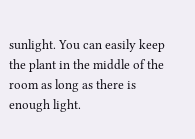sunlight. You can easily keep the plant in the middle of the room as long as there is enough light.